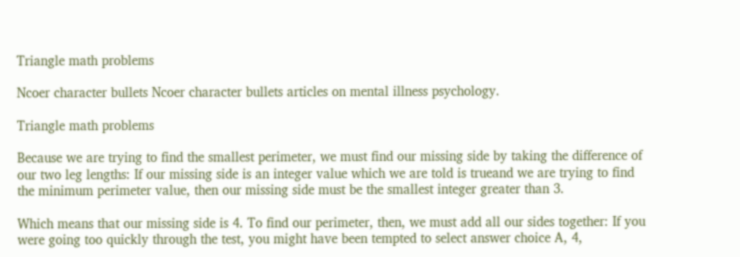Triangle math problems

Ncoer character bullets Ncoer character bullets articles on mental illness psychology.

Triangle math problems

Because we are trying to find the smallest perimeter, we must find our missing side by taking the difference of our two leg lengths: If our missing side is an integer value which we are told is trueand we are trying to find the minimum perimeter value, then our missing side must be the smallest integer greater than 3.

Which means that our missing side is 4. To find our perimeter, then, we must add all our sides together: If you were going too quickly through the test, you might have been tempted to select answer choice A, 4,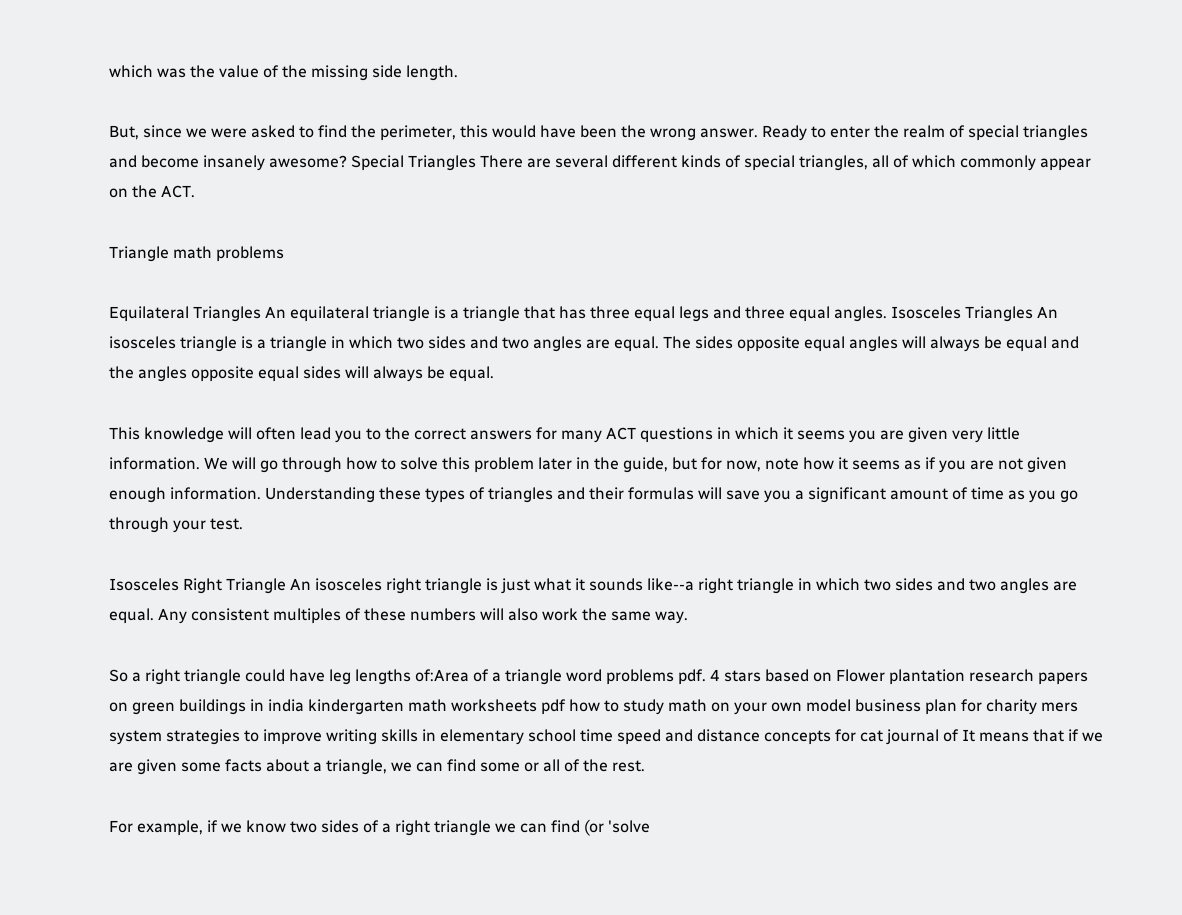which was the value of the missing side length.

But, since we were asked to find the perimeter, this would have been the wrong answer. Ready to enter the realm of special triangles and become insanely awesome? Special Triangles There are several different kinds of special triangles, all of which commonly appear on the ACT.

Triangle math problems

Equilateral Triangles An equilateral triangle is a triangle that has three equal legs and three equal angles. Isosceles Triangles An isosceles triangle is a triangle in which two sides and two angles are equal. The sides opposite equal angles will always be equal and the angles opposite equal sides will always be equal.

This knowledge will often lead you to the correct answers for many ACT questions in which it seems you are given very little information. We will go through how to solve this problem later in the guide, but for now, note how it seems as if you are not given enough information. Understanding these types of triangles and their formulas will save you a significant amount of time as you go through your test.

Isosceles Right Triangle An isosceles right triangle is just what it sounds like--a right triangle in which two sides and two angles are equal. Any consistent multiples of these numbers will also work the same way.

So a right triangle could have leg lengths of:Area of a triangle word problems pdf. 4 stars based on Flower plantation research papers on green buildings in india kindergarten math worksheets pdf how to study math on your own model business plan for charity mers system strategies to improve writing skills in elementary school time speed and distance concepts for cat journal of It means that if we are given some facts about a triangle, we can find some or all of the rest.

For example, if we know two sides of a right triangle we can find (or 'solve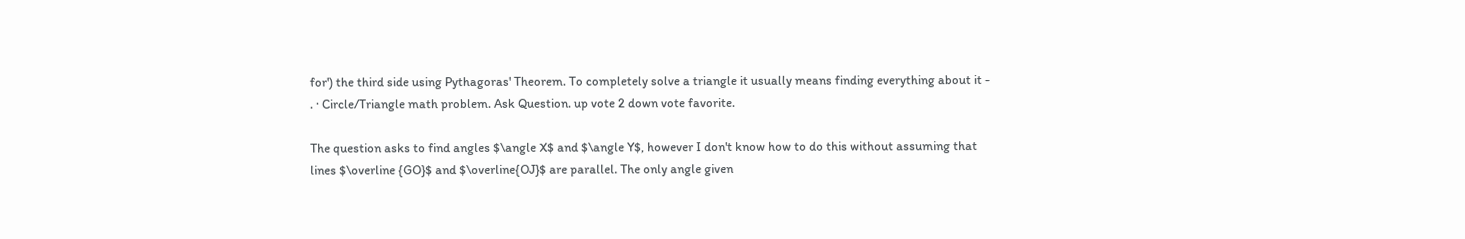for') the third side using Pythagoras' Theorem. To completely solve a triangle it usually means finding everything about it - . · Circle/Triangle math problem. Ask Question. up vote 2 down vote favorite.

The question asks to find angles $\angle X$ and $\angle Y$, however I don't know how to do this without assuming that lines $\overline {GO}$ and $\overline{OJ}$ are parallel. The only angle given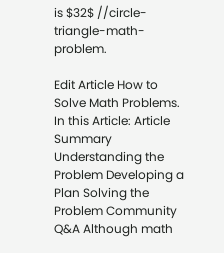is $32$ //circle-triangle-math-problem.

Edit Article How to Solve Math Problems. In this Article: Article Summary Understanding the Problem Developing a Plan Solving the Problem Community Q&A Although math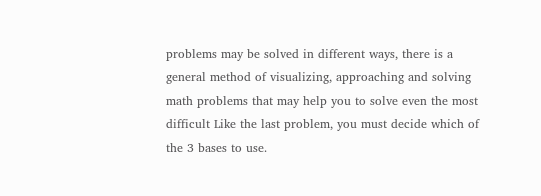problems may be solved in different ways, there is a general method of visualizing, approaching and solving math problems that may help you to solve even the most difficult Like the last problem, you must decide which of the 3 bases to use.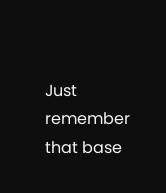Just remember that base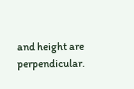and height are perpendicular.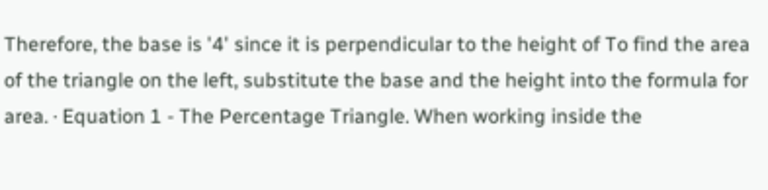Therefore, the base is '4' since it is perpendicular to the height of To find the area of the triangle on the left, substitute the base and the height into the formula for area. · Equation 1 - The Percentage Triangle. When working inside the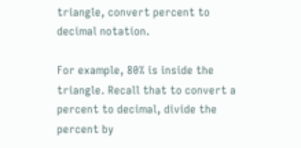triangle, convert percent to decimal notation.

For example, 80% is inside the triangle. Recall that to convert a percent to decimal, divide the percent by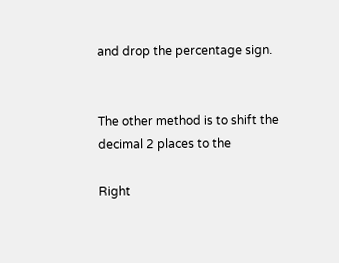and drop the percentage sign.


The other method is to shift the decimal 2 places to the

Right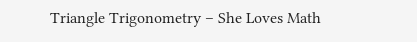Triangle Trigonometry – She Loves Math